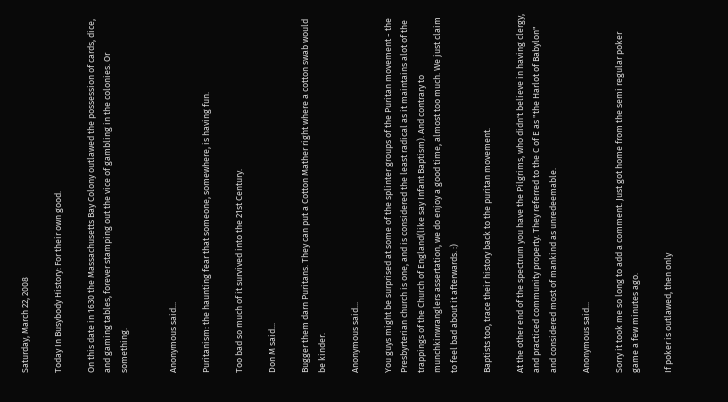Saturday, March 22, 2008

Today In Busybody History: For their own good.

On this date in 1630 the Massachusetts Bay Colony outlawed the possession of cards, dice, and gaming tables, forever stamping out the vice of gambling in the colonies. Or something.


Anonymous said...

Puritanism: the haunting fear that someone, somewhere, is having fun.

Too bad so much of it survived into the 21st Century.

Don M said...

Bugger them darn Puritans. They can put a Cotton Mather right where a cotton swab would be kinder.

Anonymous said...

You guys might be surprised at some of the splinter groups of the Puritan movement - the Presbyrterian church is one, and is considered the least radical as it maintains alot of the trappings of the Church of England(like say Infant Baptism). And contrary to munchkinwranglers assertation, we do enjoy a good time, almost too much. We just claim to feel bad about it afterwards. :)

Baptists too, trace their history back to the puritan movement.

At the other end of the spectrum you have the Pilgrims, who didn't believe in having clergy, and practiced community property. They referred to the C of E as "the Harlot of Babylon" and considered most of mankind as unredeemable.

Anonymous said...

Sorry it took me so long to add a comment. Just got home from the semi regular poker game a few minutes ago.

If poker is outlawed, then only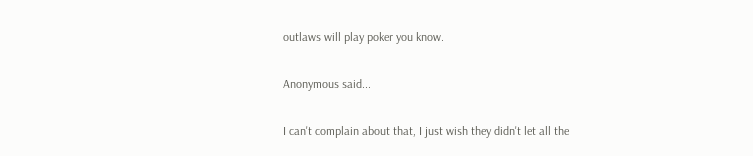outlaws will play poker you know.

Anonymous said...

I can't complain about that, I just wish they didn't let all the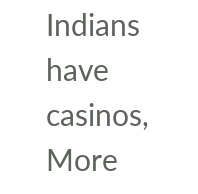Indians have casinos, More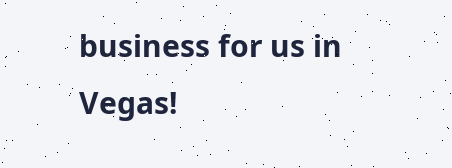business for us in Vegas!